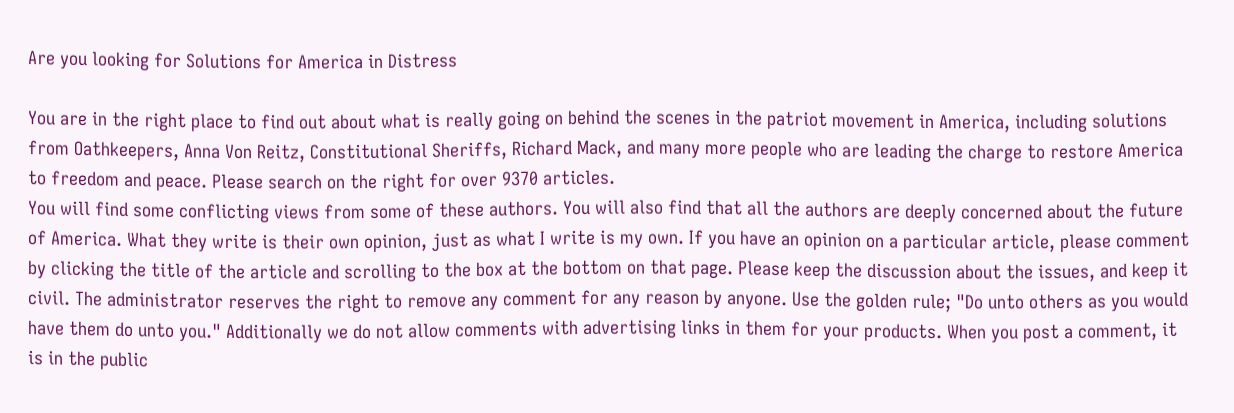Are you looking for Solutions for America in Distress

You are in the right place to find out about what is really going on behind the scenes in the patriot movement in America, including solutions from Oathkeepers, Anna Von Reitz, Constitutional Sheriffs, Richard Mack, and many more people who are leading the charge to restore America to freedom and peace. Please search on the right for over 9370 articles.
You will find some conflicting views from some of these authors. You will also find that all the authors are deeply concerned about the future of America. What they write is their own opinion, just as what I write is my own. If you have an opinion on a particular article, please comment by clicking the title of the article and scrolling to the box at the bottom on that page. Please keep the discussion about the issues, and keep it civil. The administrator reserves the right to remove any comment for any reason by anyone. Use the golden rule; "Do unto others as you would have them do unto you." Additionally we do not allow comments with advertising links in them for your products. When you post a comment, it is in the public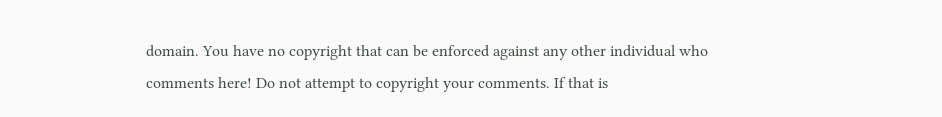domain. You have no copyright that can be enforced against any other individual who comments here! Do not attempt to copyright your comments. If that is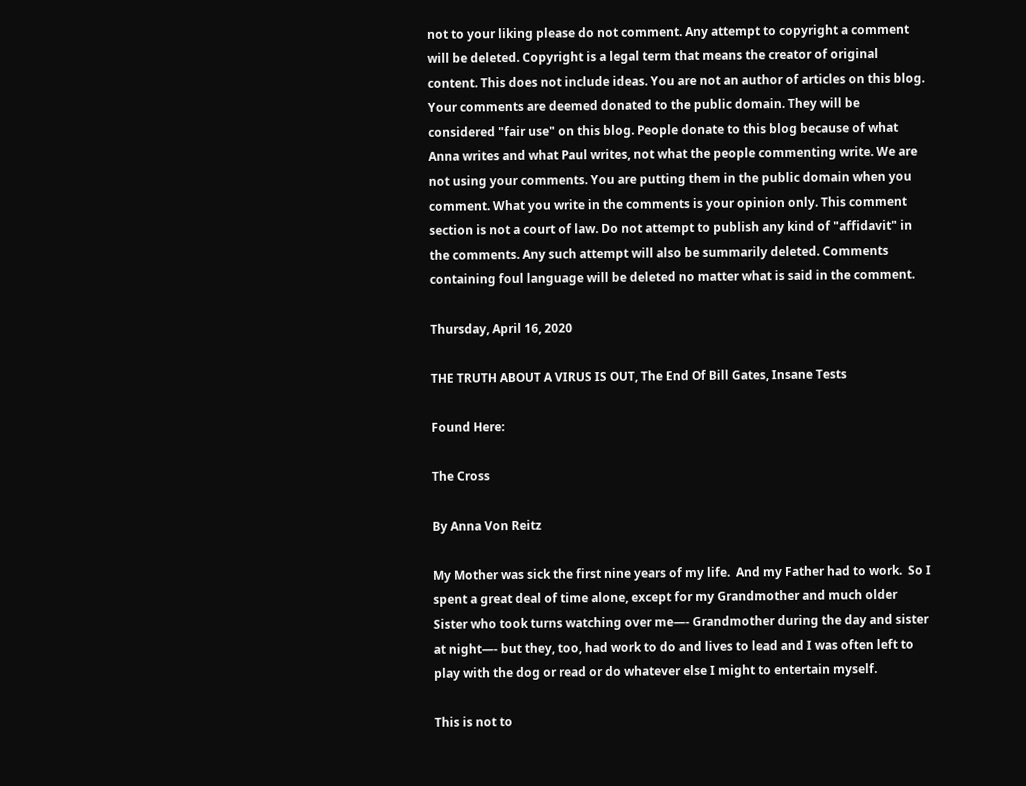not to your liking please do not comment. Any attempt to copyright a comment will be deleted. Copyright is a legal term that means the creator of original content. This does not include ideas. You are not an author of articles on this blog. Your comments are deemed donated to the public domain. They will be considered "fair use" on this blog. People donate to this blog because of what Anna writes and what Paul writes, not what the people commenting write. We are not using your comments. You are putting them in the public domain when you comment. What you write in the comments is your opinion only. This comment section is not a court of law. Do not attempt to publish any kind of "affidavit" in the comments. Any such attempt will also be summarily deleted. Comments containing foul language will be deleted no matter what is said in the comment.

Thursday, April 16, 2020

THE TRUTH ABOUT A VIRUS IS OUT, The End Of Bill Gates, Insane Tests

Found Here:

The Cross

By Anna Von Reitz

My Mother was sick the first nine years of my life.  And my Father had to work.  So I spent a great deal of time alone, except for my Grandmother and much older Sister who took turns watching over me—- Grandmother during the day and sister at night—- but they, too, had work to do and lives to lead and I was often left to play with the dog or read or do whatever else I might to entertain myself.

This is not to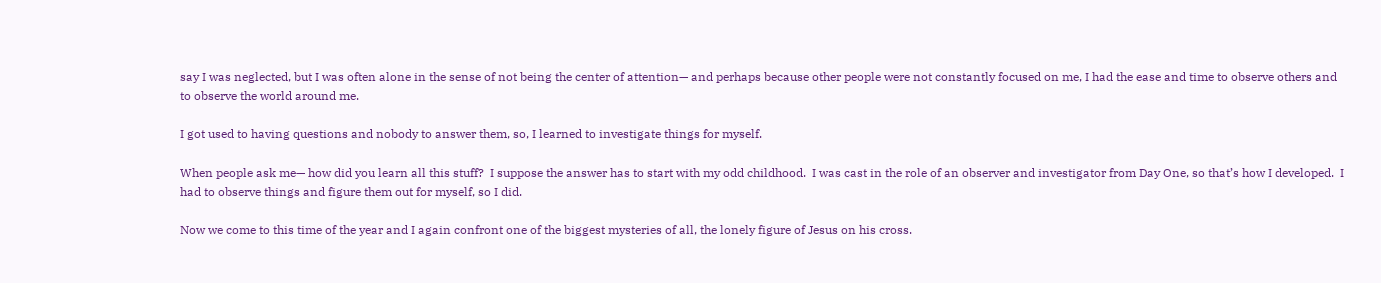say I was neglected, but I was often alone in the sense of not being the center of attention— and perhaps because other people were not constantly focused on me, I had the ease and time to observe others and to observe the world around me.

I got used to having questions and nobody to answer them, so, I learned to investigate things for myself.

When people ask me— how did you learn all this stuff?  I suppose the answer has to start with my odd childhood.  I was cast in the role of an observer and investigator from Day One, so that’s how I developed.  I had to observe things and figure them out for myself, so I did.

Now we come to this time of the year and I again confront one of the biggest mysteries of all, the lonely figure of Jesus on his cross.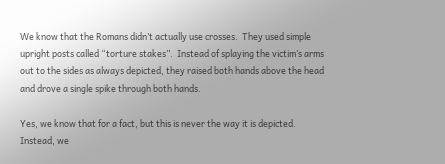We know that the Romans didn’t actually use crosses.  They used simple upright posts called “torture stakes”.  Instead of splaying the victim’s arms out to the sides as always depicted, they raised both hands above the head and drove a single spike through both hands.

Yes, we know that for a fact, but this is never the way it is depicted.  Instead, we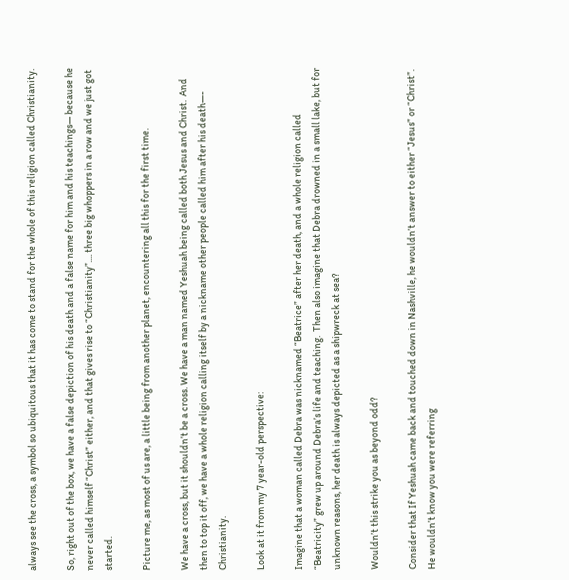always see the cross, a symbol so ubiquitous that it has come to stand for the whole of this religion called Christianity.

So, right out of the box, we have a false depiction of his death and a false name for him and his teachings— because he never called himself “Christ” either, and that gives rise to “Christianity”.... three big whoppers in a row and we just got started.

Picture me, as most of us are, a little being from another planet, encountering all this for the first time.

We have a cross, but it shouldn’t be a cross. We have a man named Yeshuah being called both Jesus and Christ.  And then to top it off, we have a whole religion calling itself by a nickname other people called him after his death—- Christianity.

Look at it from my 7 year-old perspective:

Imagine that a woman called Debra was nicknamed “Beatrice” after her death, and a whole religion called “Beatricity” grew up around Debra’s life and teaching.  Then also imagine that Debra drowned in a small lake, but for unknown reasons, her death is always depicted as a shipwreck at sea?

Wouldn’t this strike you as beyond odd?

Consider that If Yeshuah came back and touched down in Nashville, he wouldn’t answer to either “Jesus” or “Christ”.  He wouldn’t know you were referring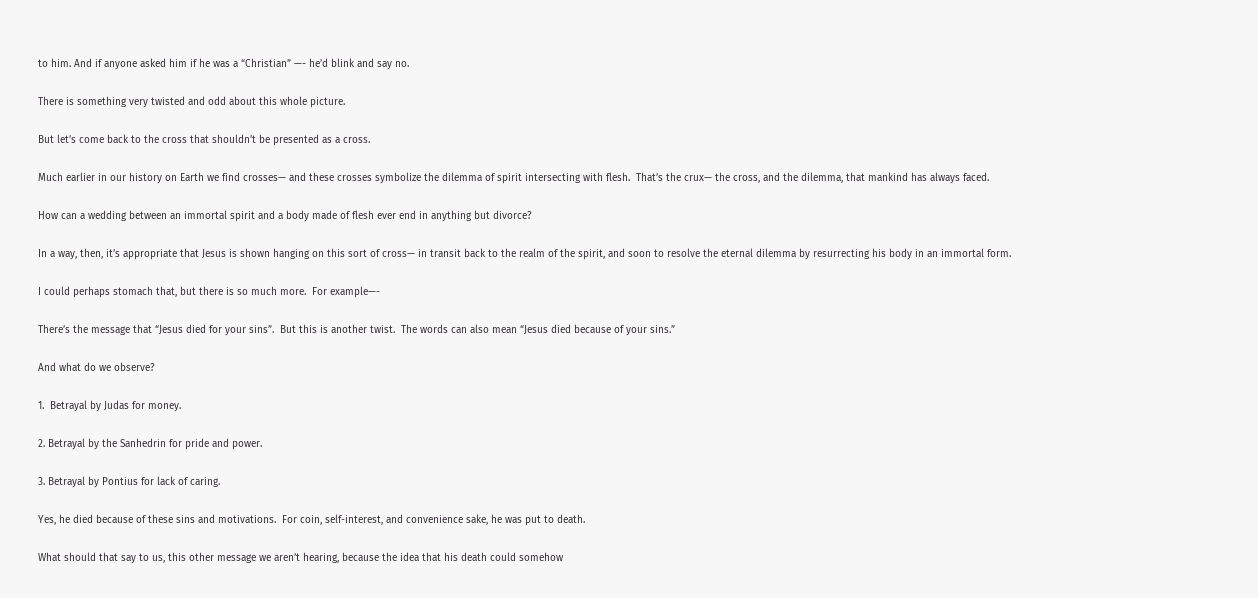to him. And if anyone asked him if he was a “Christian” —- he’d blink and say no.

There is something very twisted and odd about this whole picture.

But let’s come back to the cross that shouldn’t be presented as a cross.

Much earlier in our history on Earth we find crosses— and these crosses symbolize the dilemma of spirit intersecting with flesh.  That’s the crux— the cross, and the dilemma, that mankind has always faced.

How can a wedding between an immortal spirit and a body made of flesh ever end in anything but divorce?

In a way, then, it’s appropriate that Jesus is shown hanging on this sort of cross— in transit back to the realm of the spirit, and soon to resolve the eternal dilemma by resurrecting his body in an immortal form.

I could perhaps stomach that, but there is so much more.  For example—-

There’s the message that “Jesus died for your sins”.  But this is another twist.  The words can also mean “Jesus died because of your sins.”

And what do we observe?

1.  Betrayal by Judas for money.

2. Betrayal by the Sanhedrin for pride and power.

3. Betrayal by Pontius for lack of caring.

Yes, he died because of these sins and motivations.  For coin, self-interest, and convenience sake, he was put to death.

What should that say to us, this other message we aren’t hearing, because the idea that his death could somehow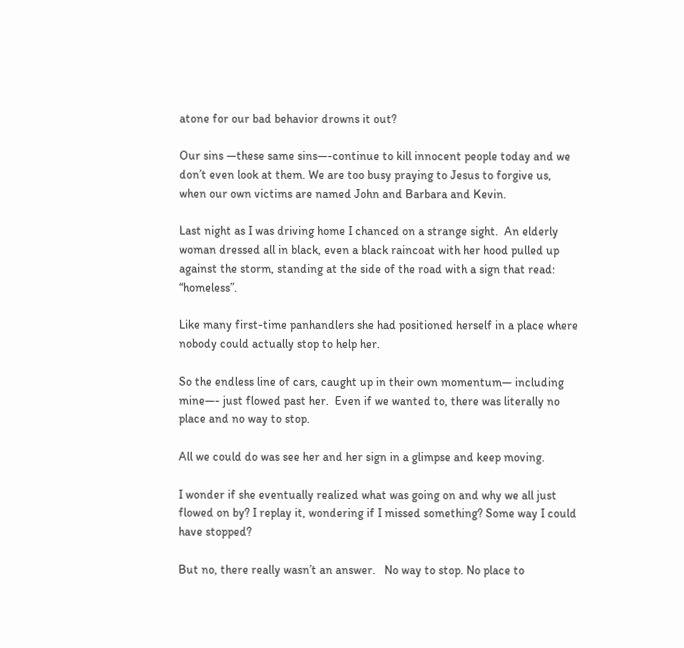atone for our bad behavior drowns it out?

Our sins —these same sins—-continue to kill innocent people today and we don’t even look at them. We are too busy praying to Jesus to forgive us, when our own victims are named John and Barbara and Kevin.

Last night as I was driving home I chanced on a strange sight.  An elderly woman dressed all in black, even a black raincoat with her hood pulled up against the storm, standing at the side of the road with a sign that read: “homeless”.

Like many first-time panhandlers she had positioned herself in a place where nobody could actually stop to help her.

So the endless line of cars, caught up in their own momentum— including mine—- just flowed past her.  Even if we wanted to, there was literally no place and no way to stop.

All we could do was see her and her sign in a glimpse and keep moving.

I wonder if she eventually realized what was going on and why we all just flowed on by? I replay it, wondering if I missed something? Some way I could have stopped?

But no, there really wasn’t an answer.   No way to stop. No place to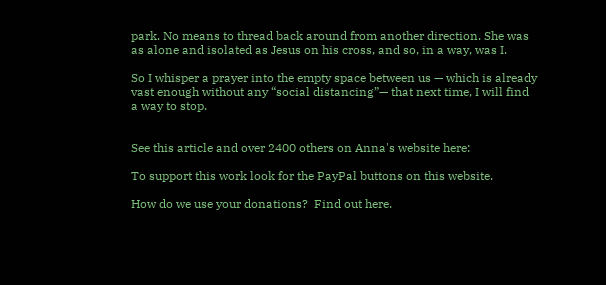park. No means to thread back around from another direction. She was as alone and isolated as Jesus on his cross, and so, in a way, was I.

So I whisper a prayer into the empty space between us — which is already vast enough without any “social distancing”— that next time, I will find a way to stop.


See this article and over 2400 others on Anna's website here:

To support this work look for the PayPal buttons on this website.

How do we use your donations?  Find out here.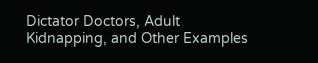Dictator Doctors, Adult Kidnapping, and Other Examples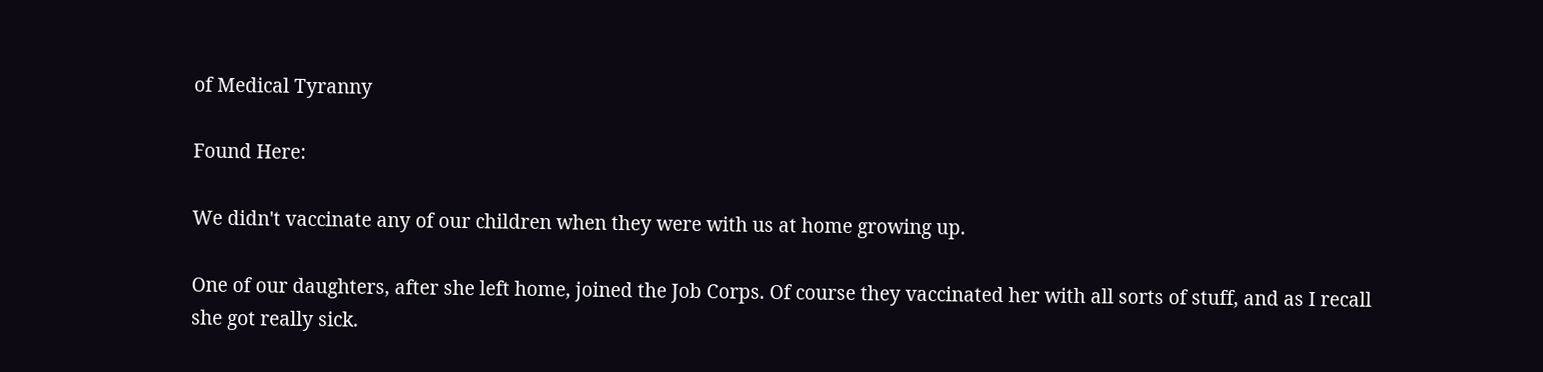of Medical Tyranny

Found Here:

We didn't vaccinate any of our children when they were with us at home growing up.

One of our daughters, after she left home, joined the Job Corps. Of course they vaccinated her with all sorts of stuff, and as I recall she got really sick.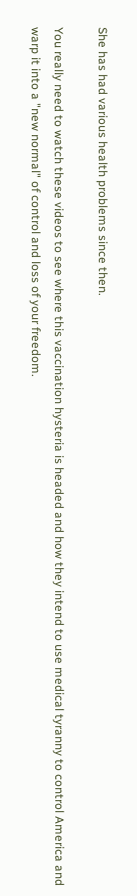She has had various health problems since then.

You really need to watch these videos to see where this vaccination hysteria is headed and how they intend to use medical tyranny to control America and warp it into a "new normal" of control and loss of your freedom.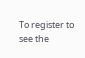To register to see the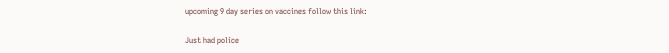upcoming 9 day series on vaccines follow this link:

Just had police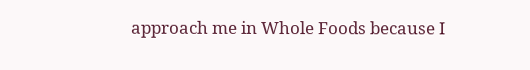approach me in Whole Foods because I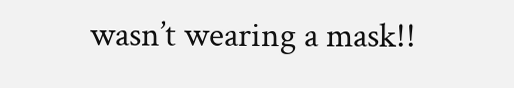wasn’t wearing a mask!!